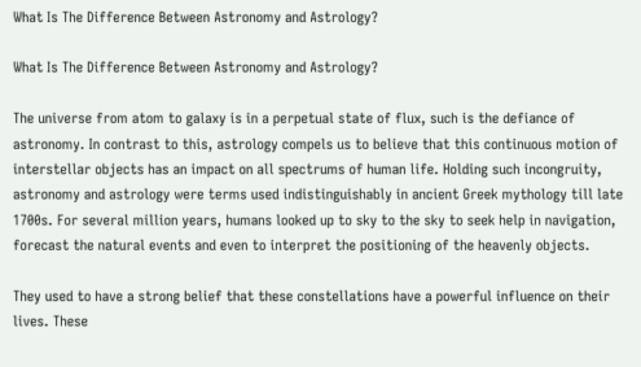What Is The Difference Between Astronomy and Astrology?

What Is The Difference Between Astronomy and Astrology?

The universe from atom to galaxy is in a perpetual state of flux, such is the defiance of astronomy. In contrast to this, astrology compels us to believe that this continuous motion of interstellar objects has an impact on all spectrums of human life. Holding such incongruity, astronomy and astrology were terms used indistinguishably in ancient Greek mythology till late 1700s. For several million years, humans looked up to sky to the sky to seek help in navigation, forecast the natural events and even to interpret the positioning of the heavenly objects.

They used to have a strong belief that these constellations have a powerful influence on their lives. These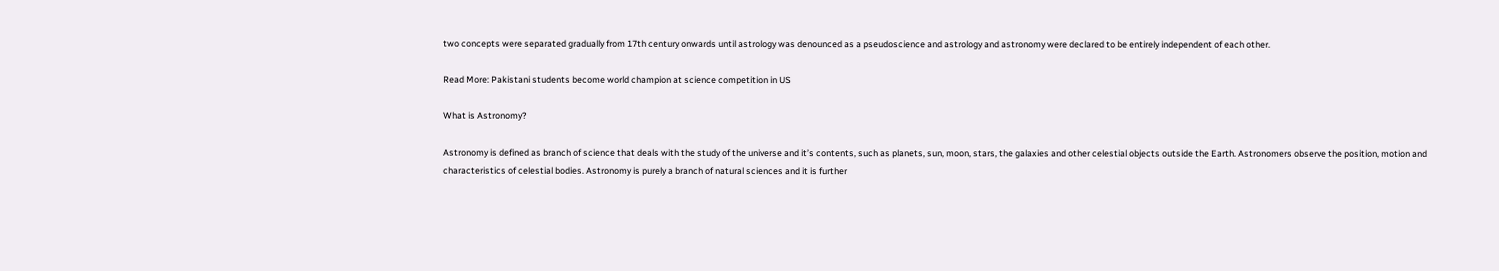two concepts were separated gradually from 17th century onwards until astrology was denounced as a pseudoscience and astrology and astronomy were declared to be entirely independent of each other.

Read More: Pakistani students become world champion at science competition in US

What is Astronomy?

Astronomy is defined as branch of science that deals with the study of the universe and it’s contents, such as planets, sun, moon, stars, the galaxies and other celestial objects outside the Earth. Astronomers observe the position, motion and characteristics of celestial bodies. Astronomy is purely a branch of natural sciences and it is further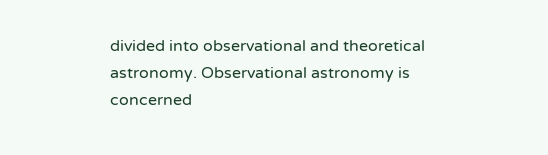divided into observational and theoretical astronomy. Observational astronomy is concerned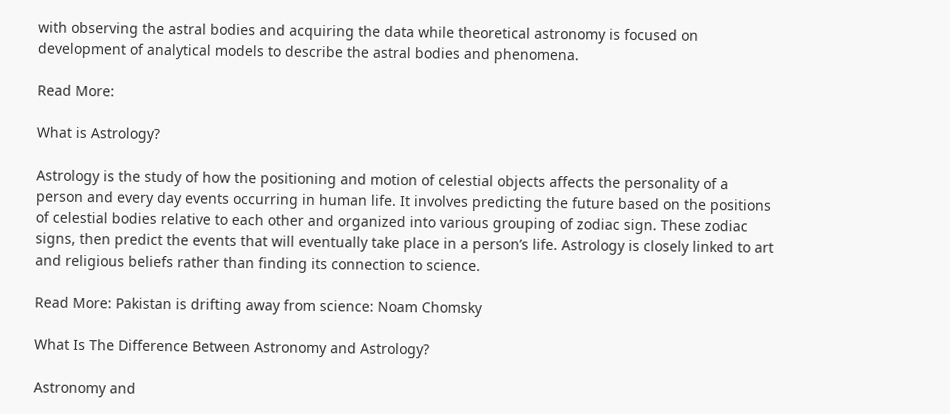with observing the astral bodies and acquiring the data while theoretical astronomy is focused on development of analytical models to describe the astral bodies and phenomena.

Read More:

What is Astrology?

Astrology is the study of how the positioning and motion of celestial objects affects the personality of a person and every day events occurring in human life. It involves predicting the future based on the positions of celestial bodies relative to each other and organized into various grouping of zodiac sign. These zodiac signs, then predict the events that will eventually take place in a person’s life. Astrology is closely linked to art and religious beliefs rather than finding its connection to science.

Read More: Pakistan is drifting away from science: Noam Chomsky

What Is The Difference Between Astronomy and Astrology?

Astronomy and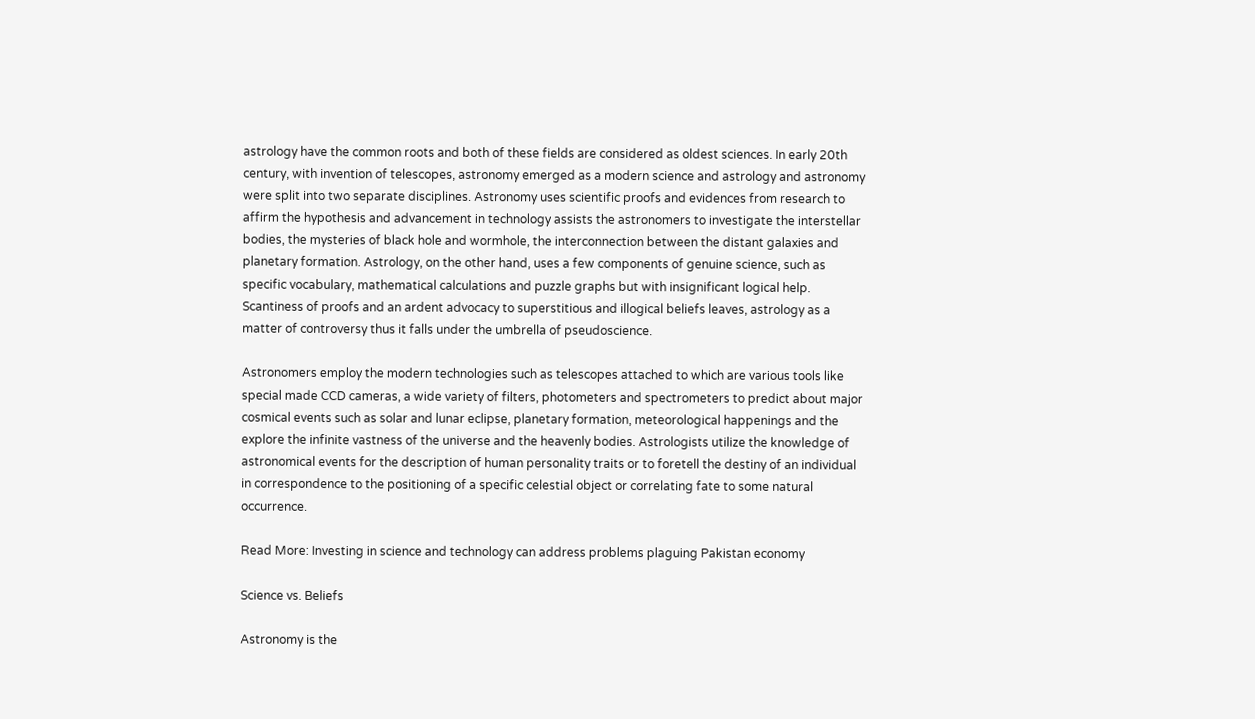astrology have the common roots and both of these fields are considered as oldest sciences. In early 20th century, with invention of telescopes, astronomy emerged as a modern science and astrology and astronomy were split into two separate disciplines. Astronomy uses scientific proofs and evidences from research to affirm the hypothesis and advancement in technology assists the astronomers to investigate the interstellar bodies, the mysteries of black hole and wormhole, the interconnection between the distant galaxies and planetary formation. Astrology, on the other hand, uses a few components of genuine science, such as specific vocabulary, mathematical calculations and puzzle graphs but with insignificant logical help. Scantiness of proofs and an ardent advocacy to superstitious and illogical beliefs leaves, astrology as a matter of controversy thus it falls under the umbrella of pseudoscience.

Astronomers employ the modern technologies such as telescopes attached to which are various tools like special made CCD cameras, a wide variety of filters, photometers and spectrometers to predict about major cosmical events such as solar and lunar eclipse, planetary formation, meteorological happenings and the explore the infinite vastness of the universe and the heavenly bodies. Astrologists utilize the knowledge of astronomical events for the description of human personality traits or to foretell the destiny of an individual in correspondence to the positioning of a specific celestial object or correlating fate to some natural occurrence.

Read More: Investing in science and technology can address problems plaguing Pakistan economy

Science vs. Beliefs

Astronomy is the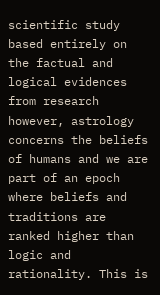scientific study based entirely on the factual and logical evidences from research however, astrology concerns the beliefs of humans and we are part of an epoch where beliefs and traditions are ranked higher than logic and rationality. This is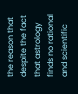the reason that despite the fact that astrology finds no rational and scientific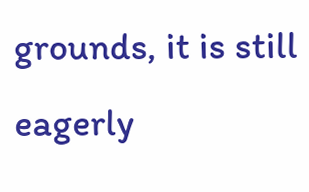grounds, it is still eagerly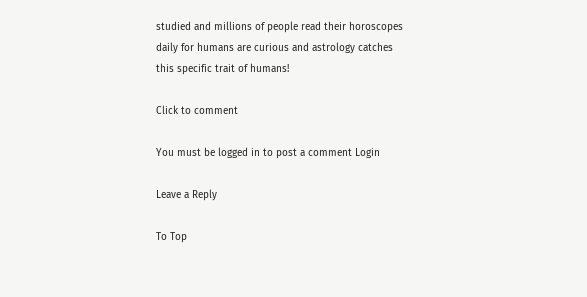studied and millions of people read their horoscopes daily for humans are curious and astrology catches this specific trait of humans!

Click to comment

You must be logged in to post a comment Login

Leave a Reply

To Top